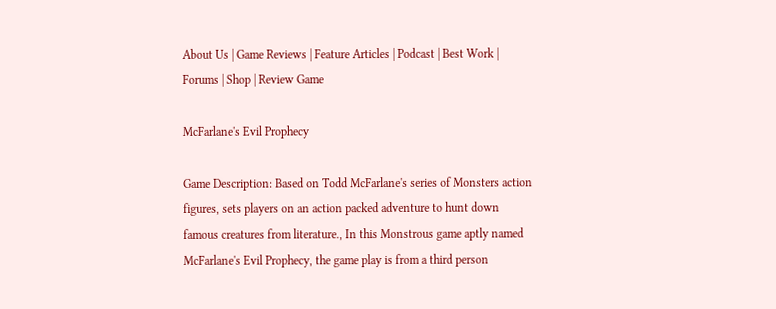About Us | Game Reviews | Feature Articles | Podcast | Best Work | Forums | Shop | Review Game

McFarlane's Evil Prophecy

Game Description: Based on Todd McFarlane's series of Monsters action figures, sets players on an action packed adventure to hunt down famous creatures from literature., In this Monstrous game aptly named McFarlane's Evil Prophecy, the game play is from a third person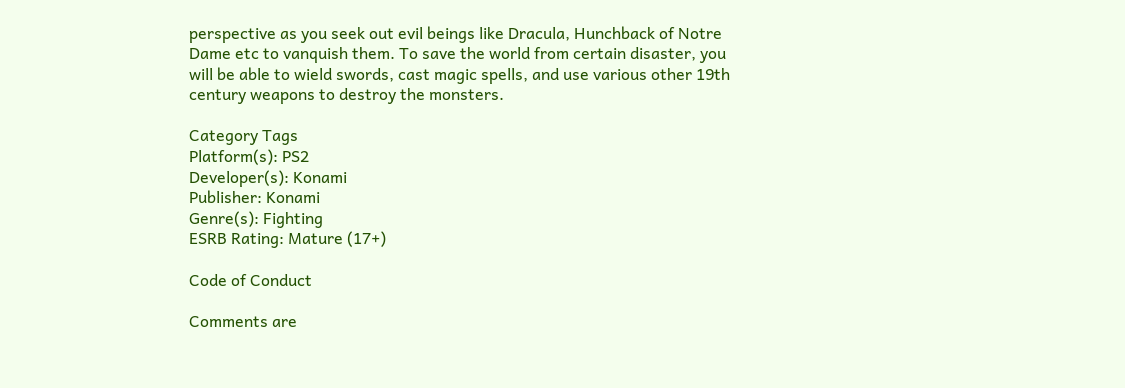perspective as you seek out evil beings like Dracula, Hunchback of Notre Dame etc to vanquish them. To save the world from certain disaster, you will be able to wield swords, cast magic spells, and use various other 19th century weapons to destroy the monsters.

Category Tags
Platform(s): PS2
Developer(s): Konami
Publisher: Konami
Genre(s): Fighting
ESRB Rating: Mature (17+)

Code of Conduct

Comments are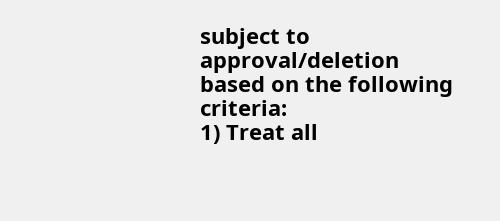subject to approval/deletion based on the following criteria:
1) Treat all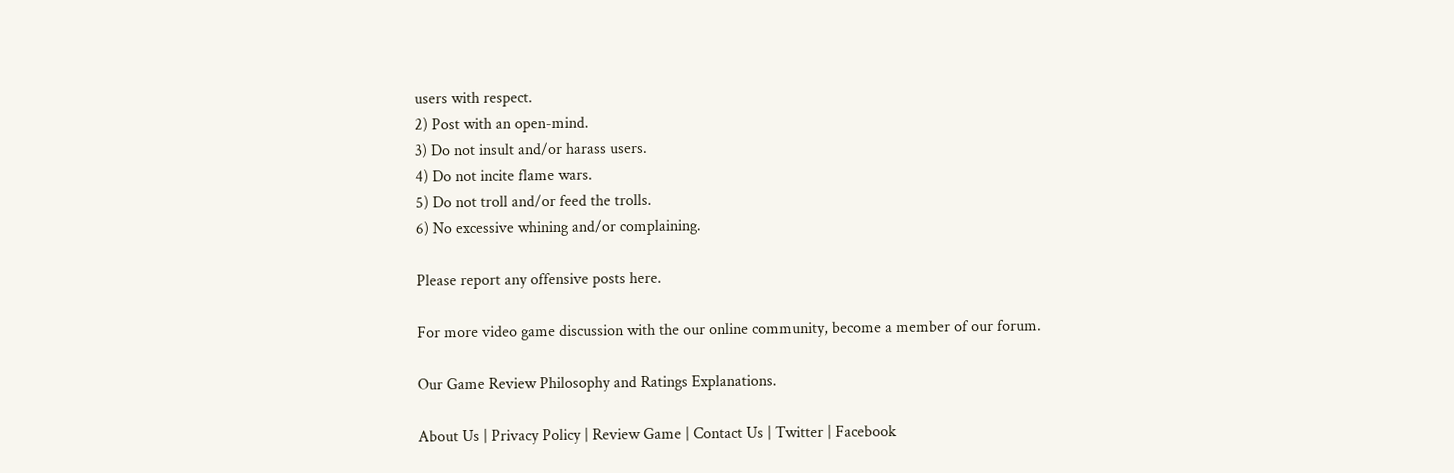users with respect.
2) Post with an open-mind.
3) Do not insult and/or harass users.
4) Do not incite flame wars.
5) Do not troll and/or feed the trolls.
6) No excessive whining and/or complaining.

Please report any offensive posts here.

For more video game discussion with the our online community, become a member of our forum.

Our Game Review Philosophy and Ratings Explanations.

About Us | Privacy Policy | Review Game | Contact Us | Twitter | Facebook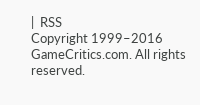|  RSS
Copyright 1999–2016 GameCritics.com. All rights reserved.